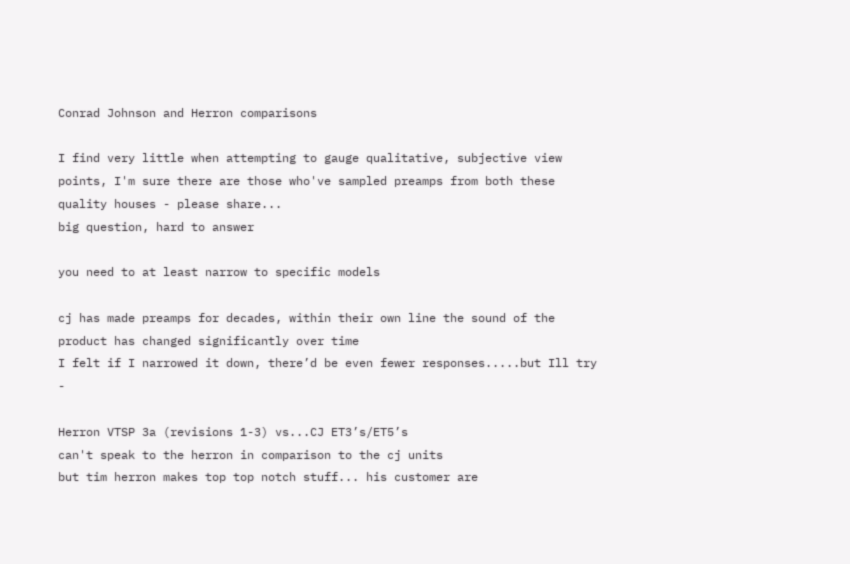Conrad Johnson and Herron comparisons

I find very little when attempting to gauge qualitative, subjective view points, I'm sure there are those who've sampled preamps from both these quality houses - please share...
big question, hard to answer

you need to at least narrow to specific models

cj has made preamps for decades, within their own line the sound of the product has changed significantly over time
I felt if I narrowed it down, there’d be even fewer responses.....but Ill try -

Herron VTSP 3a (revisions 1-3) vs...CJ ET3’s/ET5’s
can't speak to the herron in comparison to the cj units
but tim herron makes top top notch stuff... his customer are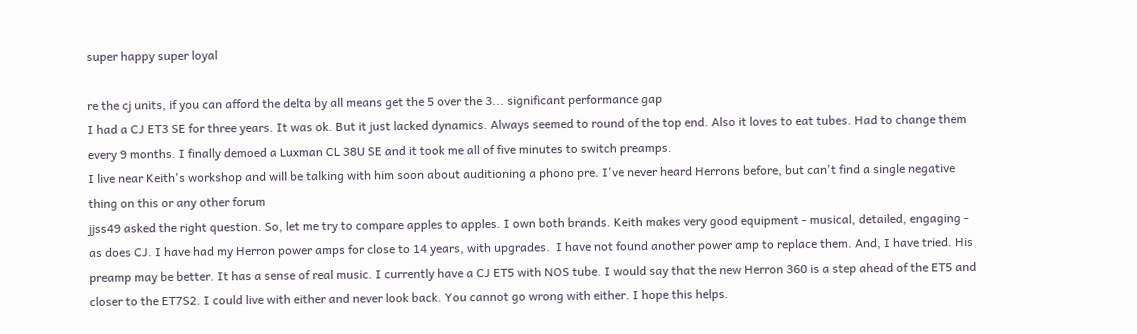super happy super loyal

re the cj units, if you can afford the delta by all means get the 5 over the 3... significant performance gap
I had a CJ ET3 SE for three years. It was ok. But it just lacked dynamics. Always seemed to round of the top end. Also it loves to eat tubes. Had to change them every 9 months. I finally demoed a Luxman CL 38U SE and it took me all of five minutes to switch preamps.
I live near Keith's workshop and will be talking with him soon about auditioning a phono pre. I've never heard Herrons before, but can't find a single negative thing on this or any other forum
jjss49 asked the right question. So, let me try to compare apples to apples. I own both brands. Keith makes very good equipment - musical, detailed, engaging - as does CJ. I have had my Herron power amps for close to 14 years, with upgrades.  I have not found another power amp to replace them. And, I have tried. His preamp may be better. It has a sense of real music. I currently have a CJ ET5 with NOS tube. I would say that the new Herron 360 is a step ahead of the ET5 and closer to the ET7S2. I could live with either and never look back. You cannot go wrong with either. I hope this helps.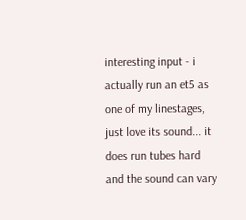interesting input - i actually run an et5 as one of my linestages, just love its sound... it does run tubes hard and the sound can vary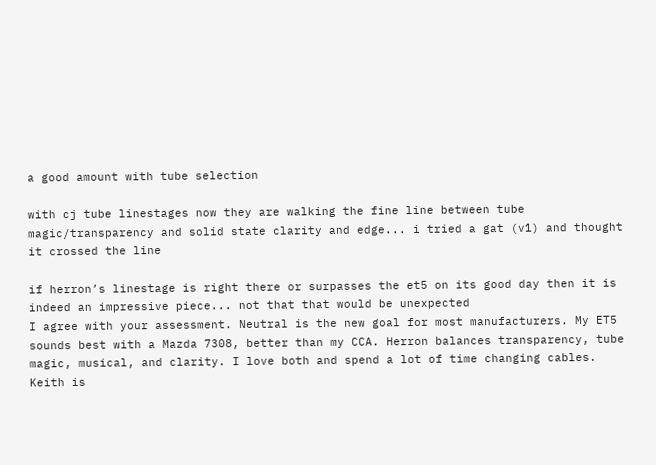a good amount with tube selection

with cj tube linestages now they are walking the fine line between tube magic/transparency and solid state clarity and edge... i tried a gat (v1) and thought it crossed the line

if herron’s linestage is right there or surpasses the et5 on its good day then it is indeed an impressive piece... not that that would be unexpected
I agree with your assessment. Neutral is the new goal for most manufacturers. My ET5 sounds best with a Mazda 7308, better than my CCA. Herron balances transparency, tube magic, musical, and clarity. I love both and spend a lot of time changing cables.
Keith is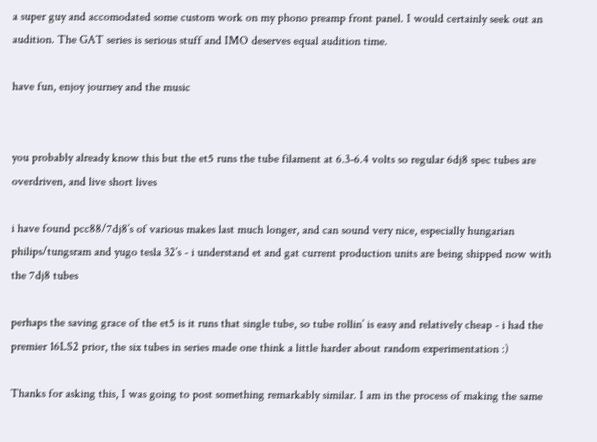a super guy and accomodated some custom work on my phono preamp front panel. I would certainly seek out an audition. The GAT series is serious stuff and IMO deserves equal audition time.

have fun, enjoy journey and the music


you probably already know this but the et5 runs the tube filament at 6.3-6.4 volts so regular 6dj8 spec tubes are overdriven, and live short lives

i have found pcc88/7dj8’s of various makes last much longer, and can sound very nice, especially hungarian philips/tungsram and yugo tesla 32’s - i understand et and gat current production units are being shipped now with the 7dj8 tubes

perhaps the saving grace of the et5 is it runs that single tube, so tube rollin’ is easy and relatively cheap - i had the premier 16LS2 prior, the six tubes in series made one think a little harder about random experimentation :)

Thanks for asking this, I was going to post something remarkably similar. I am in the process of making the same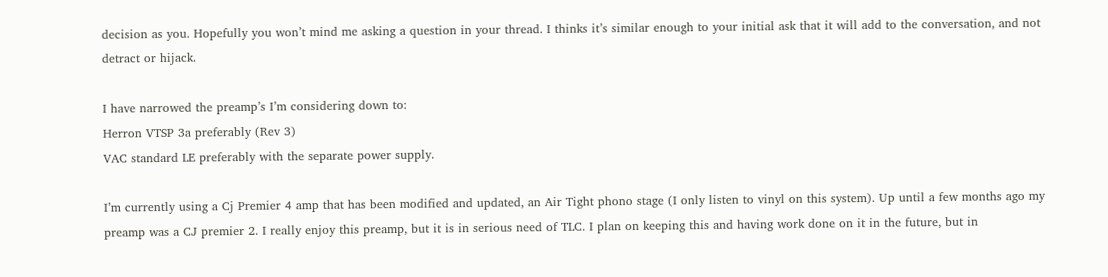decision as you. Hopefully you won’t mind me asking a question in your thread. I thinks it’s similar enough to your initial ask that it will add to the conversation, and not detract or hijack.

I have narrowed the preamp’s I’m considering down to:
Herron VTSP 3a preferably (Rev 3)
VAC standard LE preferably with the separate power supply.

I’m currently using a Cj Premier 4 amp that has been modified and updated, an Air Tight phono stage (I only listen to vinyl on this system). Up until a few months ago my preamp was a CJ premier 2. I really enjoy this preamp, but it is in serious need of TLC. I plan on keeping this and having work done on it in the future, but in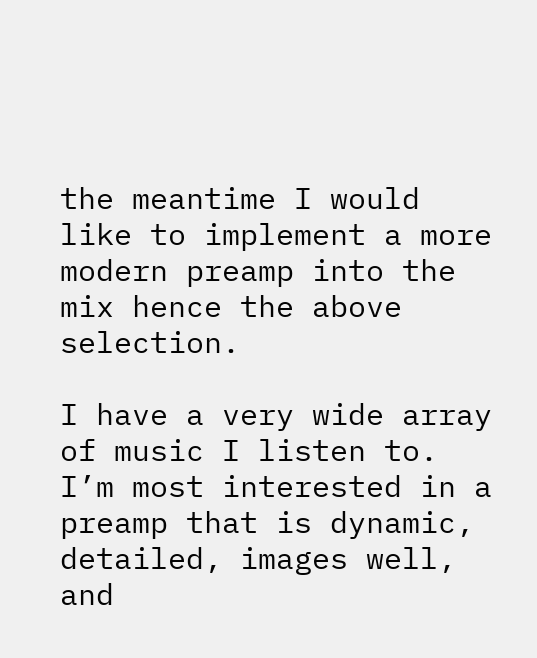the meantime I would like to implement a more modern preamp into the mix hence the above selection.

I have a very wide array of music I listen to. I’m most interested in a preamp that is dynamic, detailed, images well, and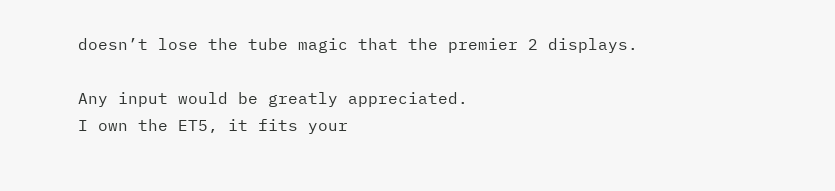doesn’t lose the tube magic that the premier 2 displays.

Any input would be greatly appreciated.
I own the ET5, it fits your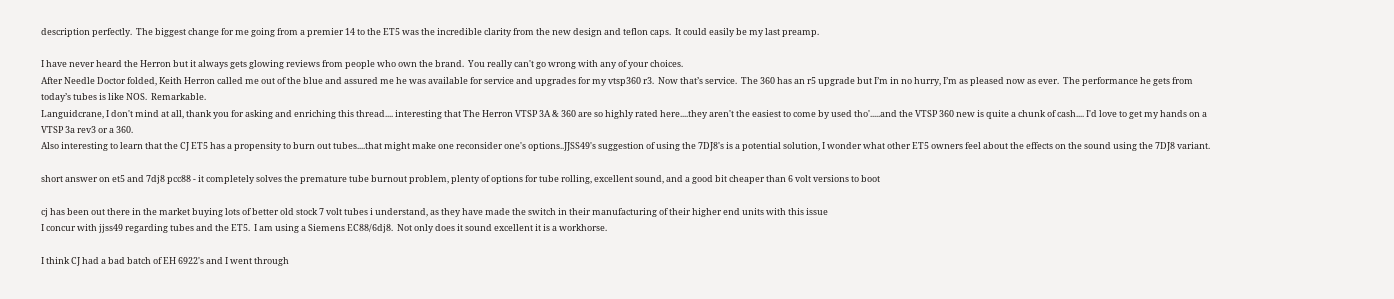description perfectly.  The biggest change for me going from a premier 14 to the ET5 was the incredible clarity from the new design and teflon caps.  It could easily be my last preamp.

I have never heard the Herron but it always gets glowing reviews from people who own the brand.  You really can't go wrong with any of your choices.
After Needle Doctor folded, Keith Herron called me out of the blue and assured me he was available for service and upgrades for my vtsp360 r3.  Now that’s service.  The 360 has an r5 upgrade but I’m in no hurry, I’m as pleased now as ever.  The performance he gets from today’s tubes is like NOS.  Remarkable.
Languidcrane, I don't mind at all, thank you for asking and enriching this thread.... interesting that The Herron VTSP 3A & 360 are so highly rated here....they aren't the easiest to come by used tho'.....and the VTSP 360 new is quite a chunk of cash.... I'd love to get my hands on a VTSP 3a rev3 or a 360.
Also interesting to learn that the CJ ET5 has a propensity to burn out tubes....that might make one reconsider one's options..JJSS49's suggestion of using the 7DJ8's is a potential solution, I wonder what other ET5 owners feel about the effects on the sound using the 7DJ8 variant.

short answer on et5 and 7dj8 pcc88 - it completely solves the premature tube burnout problem, plenty of options for tube rolling, excellent sound, and a good bit cheaper than 6 volt versions to boot

cj has been out there in the market buying lots of better old stock 7 volt tubes i understand, as they have made the switch in their manufacturing of their higher end units with this issue
I concur with jjss49 regarding tubes and the ET5.  I am using a Siemens EC88/6dj8.  Not only does it sound excellent it is a workhorse.

I think CJ had a bad batch of EH 6922's and I went through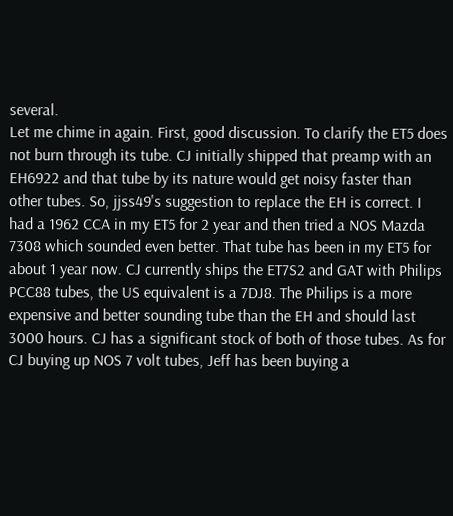several.
Let me chime in again. First, good discussion. To clarify the ET5 does not burn through its tube. CJ initially shipped that preamp with an EH6922 and that tube by its nature would get noisy faster than other tubes. So, jjss49's suggestion to replace the EH is correct. I had a 1962 CCA in my ET5 for 2 year and then tried a NOS Mazda 7308 which sounded even better. That tube has been in my ET5 for about 1 year now. CJ currently ships the ET7S2 and GAT with Philips PCC88 tubes, the US equivalent is a 7DJ8. The Philips is a more expensive and better sounding tube than the EH and should last 3000 hours. CJ has a significant stock of both of those tubes. As for CJ buying up NOS 7 volt tubes, Jeff has been buying a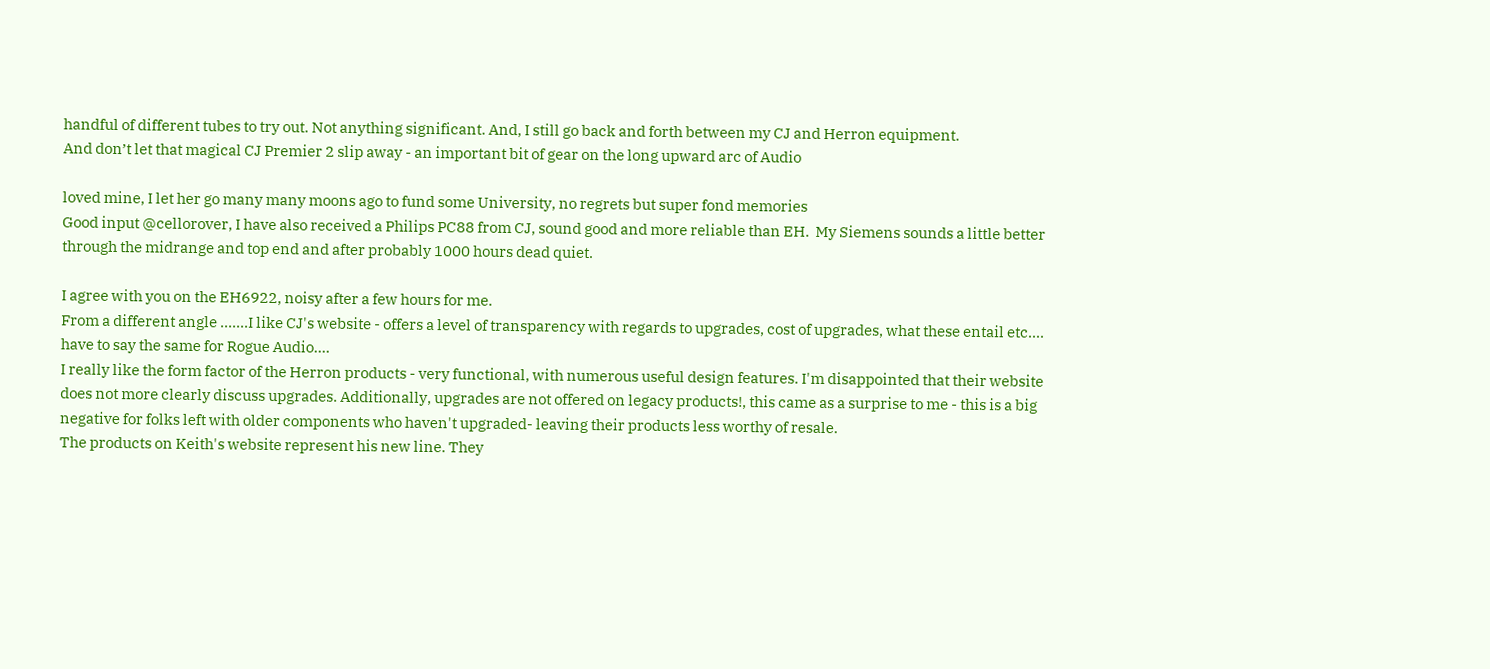handful of different tubes to try out. Not anything significant. And, I still go back and forth between my CJ and Herron equipment.
And don’t let that magical CJ Premier 2 slip away - an important bit of gear on the long upward arc of Audio

loved mine, I let her go many many moons ago to fund some University, no regrets but super fond memories
Good input @cellorover, I have also received a Philips PC88 from CJ, sound good and more reliable than EH.  My Siemens sounds a little better through the midrange and top end and after probably 1000 hours dead quiet.

I agree with you on the EH6922, noisy after a few hours for me.
From a different angle .......I like CJ's website - offers a level of transparency with regards to upgrades, cost of upgrades, what these entail etc.... have to say the same for Rogue Audio....
I really like the form factor of the Herron products - very functional, with numerous useful design features. I'm disappointed that their website does not more clearly discuss upgrades. Additionally, upgrades are not offered on legacy products!, this came as a surprise to me - this is a big negative for folks left with older components who haven't upgraded- leaving their products less worthy of resale.
The products on Keith's website represent his new line. They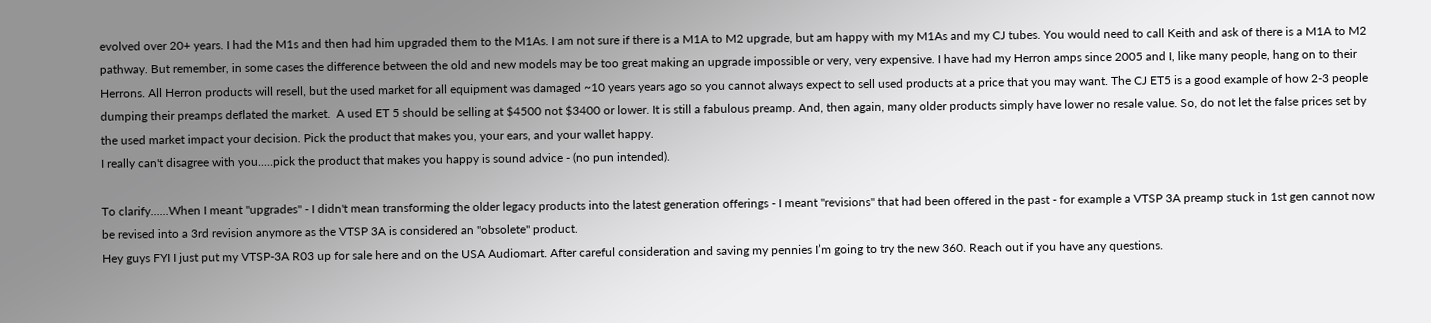evolved over 20+ years. I had the M1s and then had him upgraded them to the M1As. I am not sure if there is a M1A to M2 upgrade, but am happy with my M1As and my CJ tubes. You would need to call Keith and ask of there is a M1A to M2 pathway. But remember, in some cases the difference between the old and new models may be too great making an upgrade impossible or very, very expensive. I have had my Herron amps since 2005 and I, like many people, hang on to their Herrons. All Herron products will resell, but the used market for all equipment was damaged ~10 years years ago so you cannot always expect to sell used products at a price that you may want. The CJ ET5 is a good example of how 2-3 people dumping their preamps deflated the market.  A used ET 5 should be selling at $4500 not $3400 or lower. It is still a fabulous preamp. And, then again, many older products simply have lower no resale value. So, do not let the false prices set by the used market impact your decision. Pick the product that makes you, your ears, and your wallet happy.
I really can't disagree with you.....pick the product that makes you happy is sound advice - (no pun intended).

To clarify......When I meant "upgrades" - I didn't mean transforming the older legacy products into the latest generation offerings - I meant "revisions" that had been offered in the past - for example a VTSP 3A preamp stuck in 1st gen cannot now be revised into a 3rd revision anymore as the VTSP 3A is considered an "obsolete" product.
Hey guys FYI I just put my VTSP-3A R03 up for sale here and on the USA Audiomart. After careful consideration and saving my pennies I’m going to try the new 360. Reach out if you have any questions.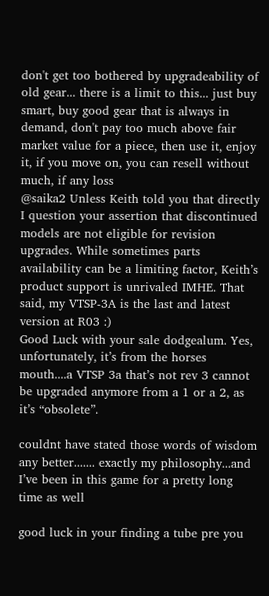don't get too bothered by upgradeability of old gear... there is a limit to this... just buy smart, buy good gear that is always in demand, don't pay too much above fair market value for a piece, then use it, enjoy it, if you move on, you can resell without much, if any loss
@saika2 Unless Keith told you that directly I question your assertion that discontinued models are not eligible for revision upgrades. While sometimes parts availability can be a limiting factor, Keith’s product support is unrivaled IMHE. That said, my VTSP-3A is the last and latest version at R03 :)
Good Luck with your sale dodgealum. Yes, unfortunately, it’s from the horses mouth....a VTSP 3a that’s not rev 3 cannot be upgraded anymore from a 1 or a 2, as it’s “obsolete”.

couldnt have stated those words of wisdom any better....... exactly my philosophy...and I’ve been in this game for a pretty long time as well

good luck in your finding a tube pre you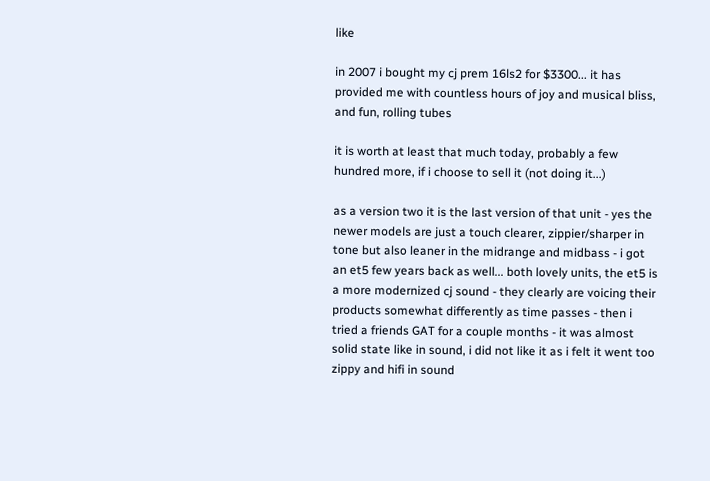like

in 2007 i bought my cj prem 16ls2 for $3300... it has provided me with countless hours of joy and musical bliss, and fun, rolling tubes

it is worth at least that much today, probably a few hundred more, if i choose to sell it (not doing it...)

as a version two it is the last version of that unit - yes the newer models are just a touch clearer, zippier/sharper in tone but also leaner in the midrange and midbass - i got an et5 few years back as well... both lovely units, the et5 is a more modernized cj sound - they clearly are voicing their products somewhat differently as time passes - then i tried a friends GAT for a couple months - it was almost solid state like in sound, i did not like it as i felt it went too zippy and hifi in sound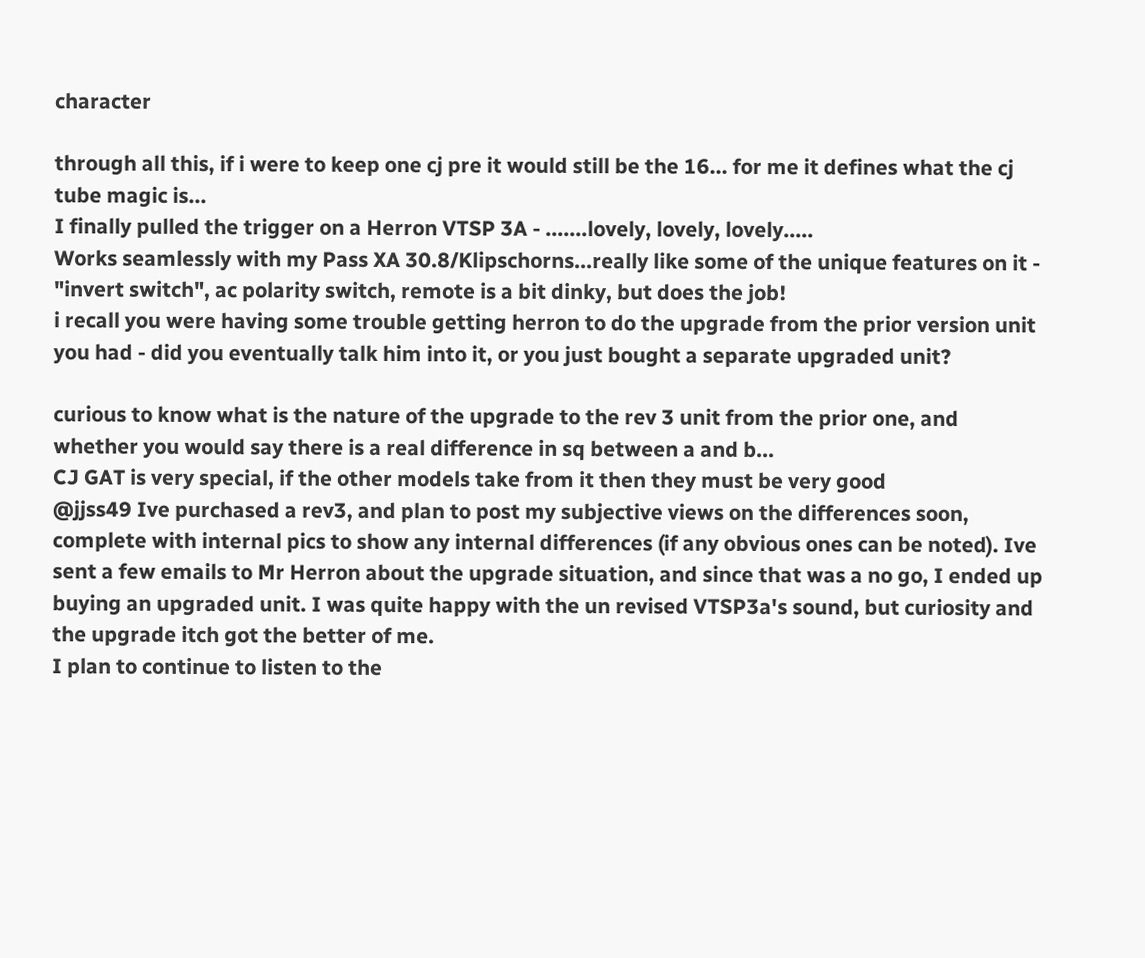character

through all this, if i were to keep one cj pre it would still be the 16... for me it defines what the cj tube magic is...
I finally pulled the trigger on a Herron VTSP 3A - .......lovely, lovely, lovely.....
Works seamlessly with my Pass XA 30.8/Klipschorns...really like some of the unique features on it - "invert switch", ac polarity switch, remote is a bit dinky, but does the job!
i recall you were having some trouble getting herron to do the upgrade from the prior version unit you had - did you eventually talk him into it, or you just bought a separate upgraded unit?

curious to know what is the nature of the upgrade to the rev 3 unit from the prior one, and whether you would say there is a real difference in sq between a and b...
CJ GAT is very special, if the other models take from it then they must be very good
@jjss49 Ive purchased a rev3, and plan to post my subjective views on the differences soon, complete with internal pics to show any internal differences (if any obvious ones can be noted). Ive sent a few emails to Mr Herron about the upgrade situation, and since that was a no go, I ended up buying an upgraded unit. I was quite happy with the un revised VTSP3a's sound, but curiosity and the upgrade itch got the better of me.
I plan to continue to listen to the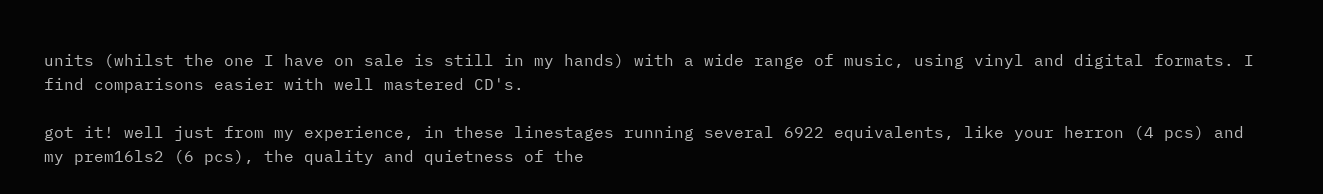units (whilst the one I have on sale is still in my hands) with a wide range of music, using vinyl and digital formats. I find comparisons easier with well mastered CD's.

got it! well just from my experience, in these linestages running several 6922 equivalents, like your herron (4 pcs) and my prem16ls2 (6 pcs), the quality and quietness of the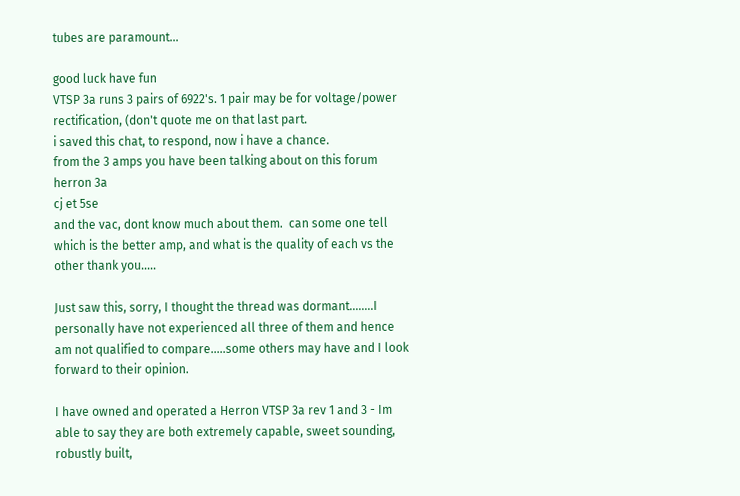tubes are paramount...

good luck have fun
VTSP 3a runs 3 pairs of 6922's. 1 pair may be for voltage/power rectification, (don't quote me on that last part.
i saved this chat, to respond, now i have a chance.
from the 3 amps you have been talking about on this forum
herron 3a
cj et 5se
and the vac, dont know much about them.  can some one tell which is the better amp, and what is the quality of each vs the other thank you.....

Just saw this, sorry, I thought the thread was dormant........I personally have not experienced all three of them and hence am not qualified to compare.....some others may have and I look forward to their opinion.

I have owned and operated a Herron VTSP 3a rev 1 and 3 - Im able to say they are both extremely capable, sweet sounding, robustly built,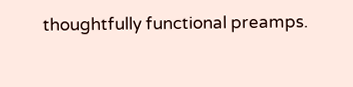thoughtfully functional preamps.